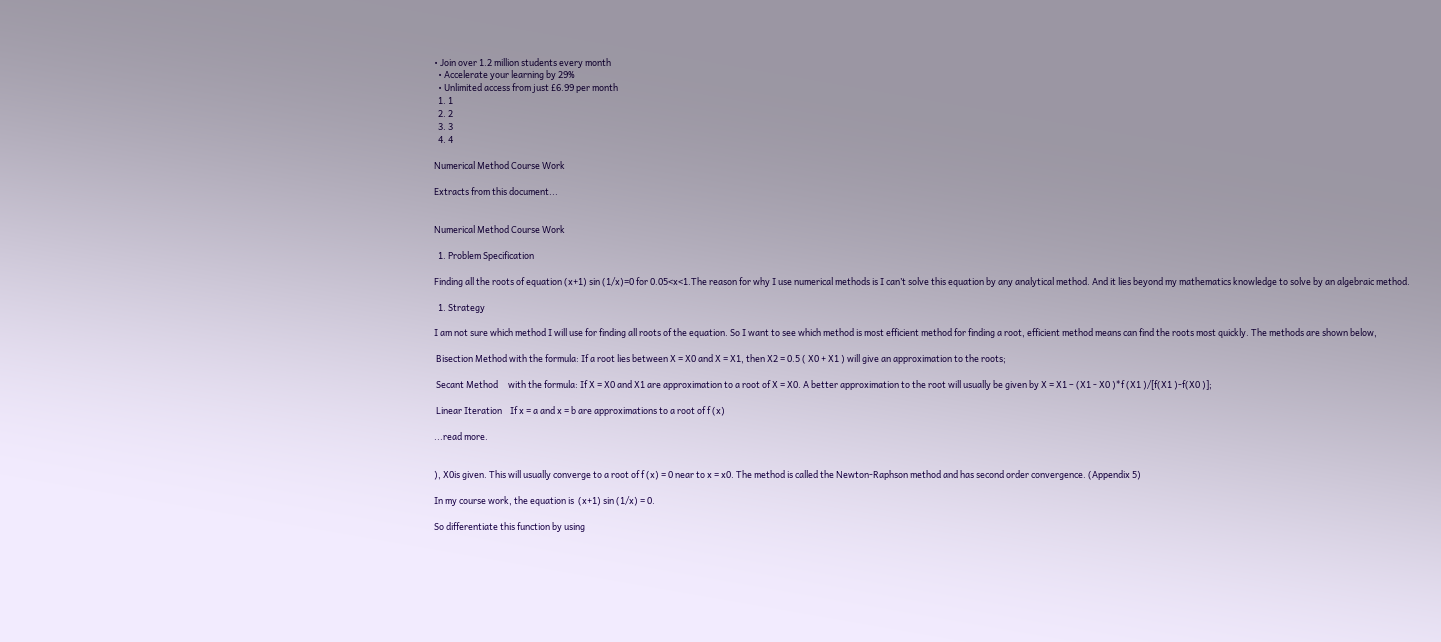• Join over 1.2 million students every month
  • Accelerate your learning by 29%
  • Unlimited access from just £6.99 per month
  1. 1
  2. 2
  3. 3
  4. 4

Numerical Method Course Work

Extracts from this document...


Numerical Method Course Work

  1. Problem Specification

Finding all the roots of equation (x+1) sin (1/x)=0 for 0.05<x<1.The reason for why I use numerical methods is I can’t solve this equation by any analytical method. And it lies beyond my mathematics knowledge to solve by an algebraic method.

  1. Strategy

I am not sure which method I will use for finding all roots of the equation. So I want to see which method is most efficient method for finding a root, efficient method means can find the roots most quickly. The methods are shown below,

 Bisection Method with the formula: If a root lies between X = X0 and X = X1, then X2 = 0.5 ( X0 + X1 ) will give an approximation to the roots;

 Secant Method     with the formula: If X = X0 and X1 are approximation to a root of X = X0. A better approximation to the root will usually be given by X = X1 – (X1 - X0 )*f (X1 )/[f(X1 )-f(X0 )];

 Linear Iteration    If x = a and x = b are approximations to a root of f (x)

...read more.


), X0is given. This will usually converge to a root of f (x) = 0 near to x = x0. The method is called the Newton-Raphson method and has second order convergence. (Appendix 5)

In my course work, the equation is  (x+1) sin (1/x) = 0.

So differentiate this function by using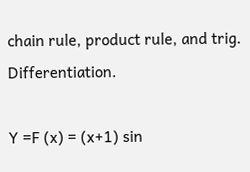chain rule, product rule, and trig. Differentiation.

Y =F (x) = (x+1) sin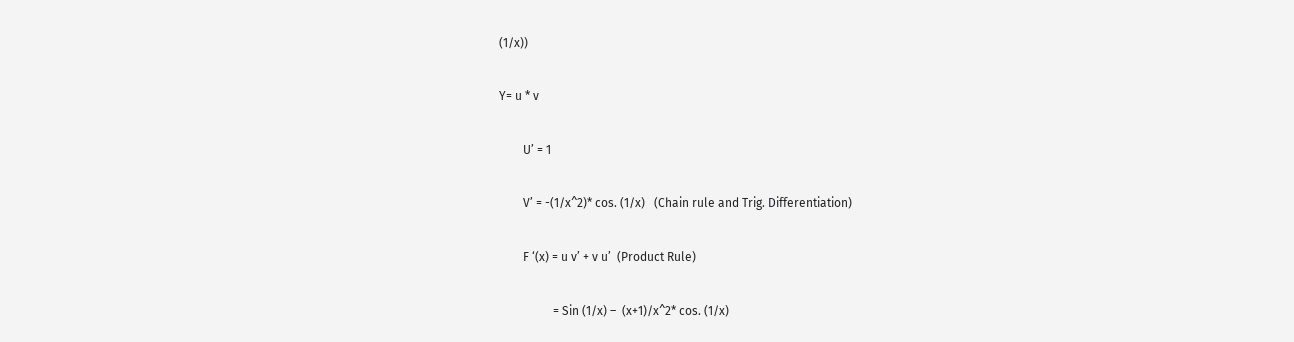(1/x))

Y= u * v

        U’ = 1

        V’ = -(1/x^2)* cos. (1/x)   (Chain rule and Trig. Differentiation)

        F ‘(x) = u v’ + v u’  (Product Rule)

                  = Sin (1/x) –  (x+1)/x^2* cos. (1/x)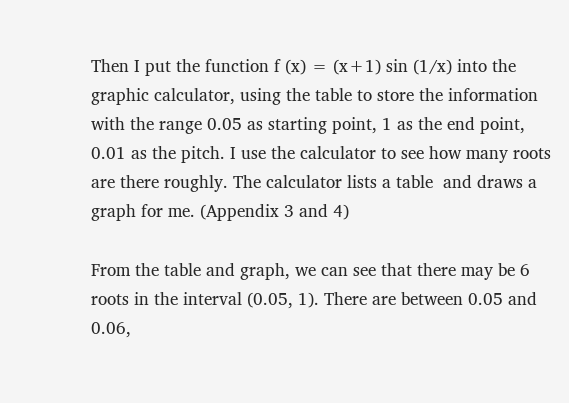Then I put the function f (x) = (x+1) sin (1/x) into the graphic calculator, using the table to store the information with the range 0.05 as starting point, 1 as the end point, 0.01 as the pitch. I use the calculator to see how many roots are there roughly. The calculator lists a table  and draws a graph for me. (Appendix 3 and 4)

From the table and graph, we can see that there may be 6 roots in the interval (0.05, 1). There are between 0.05 and 0.06,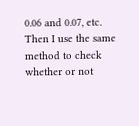0.06 and 0.07, etc. Then I use the same method to check whether or not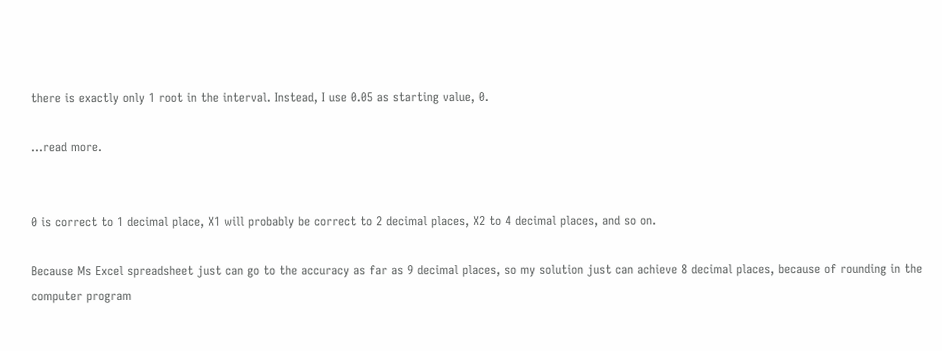there is exactly only 1 root in the interval. Instead, I use 0.05 as starting value, 0.

...read more.


0 is correct to 1 decimal place, X1 will probably be correct to 2 decimal places, X2 to 4 decimal places, and so on.

Because Ms Excel spreadsheet just can go to the accuracy as far as 9 decimal places, so my solution just can achieve 8 decimal places, because of rounding in the computer program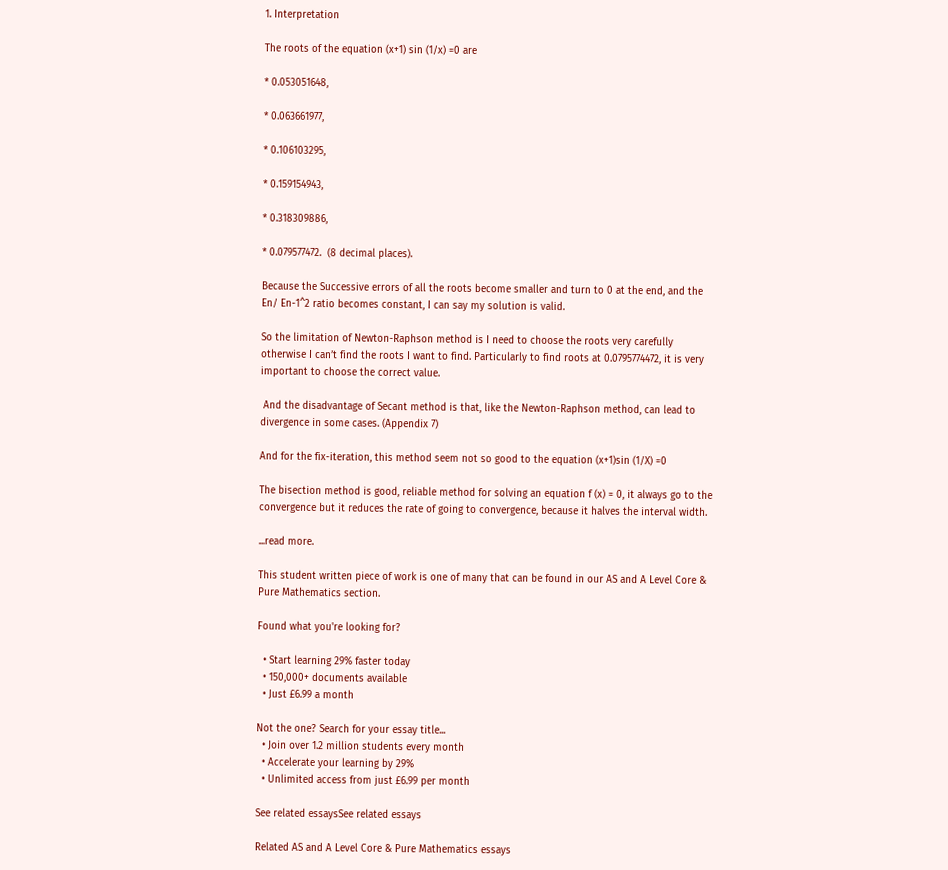1. Interpretation

The roots of the equation (x+1) sin (1/x) =0 are

* 0.053051648,

* 0.063661977,

* 0.106103295,

* 0.159154943,

* 0.318309886,

* 0.079577472.  (8 decimal places).

Because the Successive errors of all the roots become smaller and turn to 0 at the end, and the En/ En-1^2 ratio becomes constant, I can say my solution is valid.

So the limitation of Newton-Raphson method is I need to choose the roots very carefully otherwise I can’t find the roots I want to find. Particularly to find roots at 0.0795774472, it is very important to choose the correct value.

 And the disadvantage of Secant method is that, like the Newton-Raphson method, can lead to divergence in some cases. (Appendix 7)

And for the fix-iteration, this method seem not so good to the equation (x+1)sin (1/X) =0

The bisection method is good, reliable method for solving an equation f (x) = 0, it always go to the convergence but it reduces the rate of going to convergence, because it halves the interval width.

...read more.

This student written piece of work is one of many that can be found in our AS and A Level Core & Pure Mathematics section.

Found what you're looking for?

  • Start learning 29% faster today
  • 150,000+ documents available
  • Just £6.99 a month

Not the one? Search for your essay title...
  • Join over 1.2 million students every month
  • Accelerate your learning by 29%
  • Unlimited access from just £6.99 per month

See related essaysSee related essays

Related AS and A Level Core & Pure Mathematics essays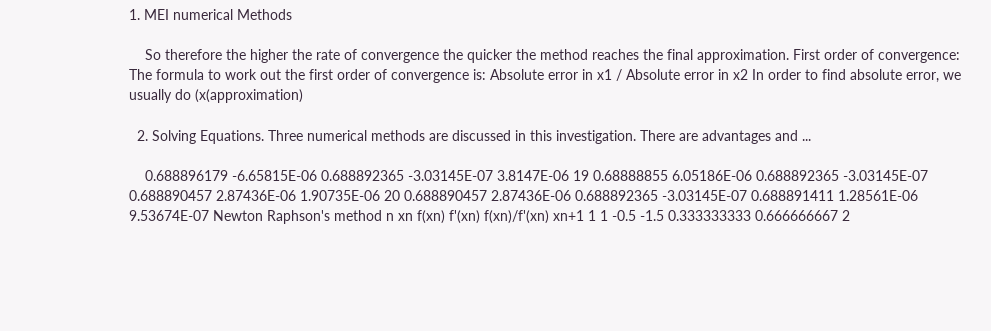1. MEI numerical Methods

    So therefore the higher the rate of convergence the quicker the method reaches the final approximation. First order of convergence: The formula to work out the first order of convergence is: Absolute error in x1 / Absolute error in x2 In order to find absolute error, we usually do (x(approximation)

  2. Solving Equations. Three numerical methods are discussed in this investigation. There are advantages and ...

    0.688896179 -6.65815E-06 0.688892365 -3.03145E-07 3.8147E-06 19 0.68888855 6.05186E-06 0.688892365 -3.03145E-07 0.688890457 2.87436E-06 1.90735E-06 20 0.688890457 2.87436E-06 0.688892365 -3.03145E-07 0.688891411 1.28561E-06 9.53674E-07 Newton Raphson's method n xn f(xn) f'(xn) f(xn)/f'(xn) xn+1 1 1 -0.5 -1.5 0.333333333 0.666666667 2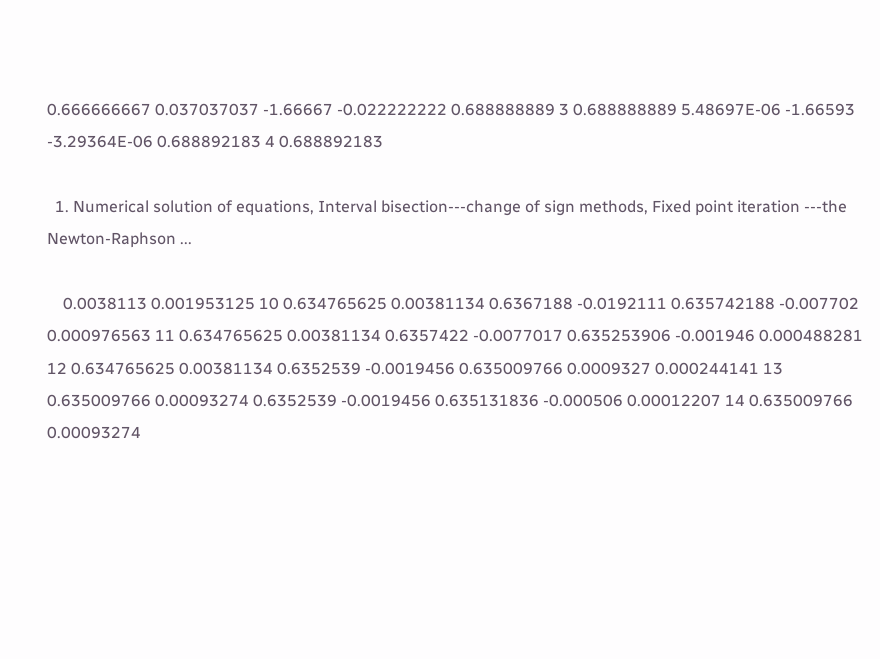0.666666667 0.037037037 -1.66667 -0.022222222 0.688888889 3 0.688888889 5.48697E-06 -1.66593 -3.29364E-06 0.688892183 4 0.688892183

  1. Numerical solution of equations, Interval bisection---change of sign methods, Fixed point iteration ---the Newton-Raphson ...

    0.0038113 0.001953125 10 0.634765625 0.00381134 0.6367188 -0.0192111 0.635742188 -0.007702 0.000976563 11 0.634765625 0.00381134 0.6357422 -0.0077017 0.635253906 -0.001946 0.000488281 12 0.634765625 0.00381134 0.6352539 -0.0019456 0.635009766 0.0009327 0.000244141 13 0.635009766 0.00093274 0.6352539 -0.0019456 0.635131836 -0.000506 0.00012207 14 0.635009766 0.00093274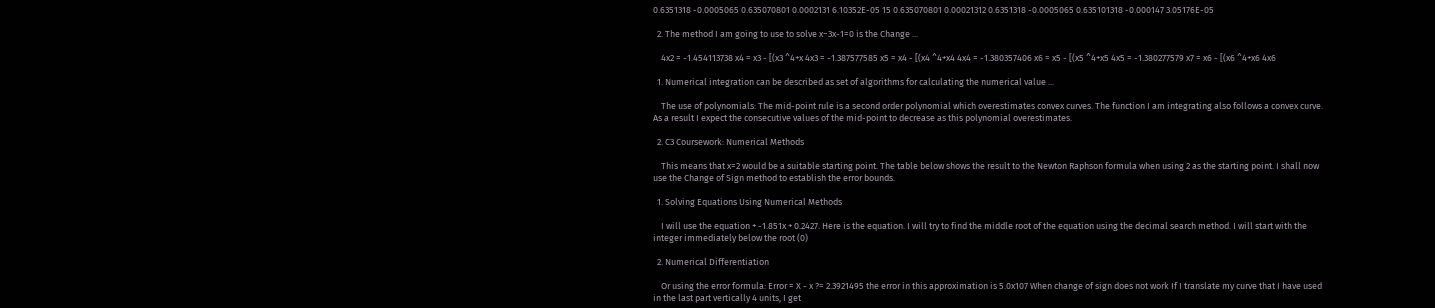0.6351318 -0.0005065 0.635070801 0.0002131 6.10352E-05 15 0.635070801 0.00021312 0.6351318 -0.0005065 0.635101318 -0.000147 3.05176E-05

  2. The method I am going to use to solve x−3x-1=0 is the Change ...

    4x2 = -1.454113738 x4 = x3 - [(x3 ^4+x 4x3 = -1.387577585 x5 = x4 - [(x4 ^4+x4 4x4 = -1.380357406 x6 = x5 - [(x5 ^4+x5 4x5 = -1.380277579 x7 = x6 - [(x6 ^4+x6 4x6

  1. Numerical integration can be described as set of algorithms for calculating the numerical value ...

    The use of polynomials: The mid-point rule is a second order polynomial which overestimates convex curves. The function I am integrating also follows a convex curve. As a result I expect the consecutive values of the mid-point to decrease as this polynomial overestimates.

  2. C3 Coursework: Numerical Methods

    This means that x=2 would be a suitable starting point. The table below shows the result to the Newton Raphson formula when using 2 as the starting point. I shall now use the Change of Sign method to establish the error bounds.

  1. Solving Equations Using Numerical Methods

    I will use the equation + -1.851x + 0.2427. Here is the equation. I will try to find the middle root of the equation using the decimal search method. I will start with the integer immediately below the root (0)

  2. Numerical Differentiation

    Or using the error formula: Error = X - x ?= 2.3921495 the error in this approximation is 5.0x107 When change of sign does not work If I translate my curve that I have used in the last part vertically 4 units, I get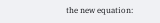the new equation: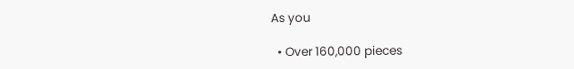As you

  • Over 160,000 pieces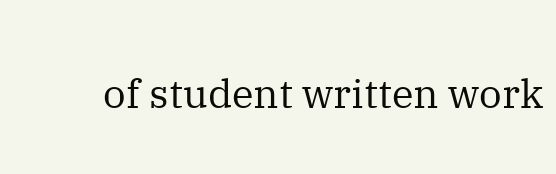of student written work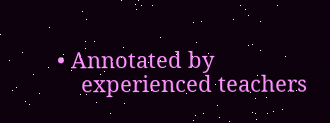• Annotated by
    experienced teachers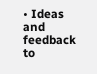• Ideas and feedback to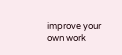improve your own work